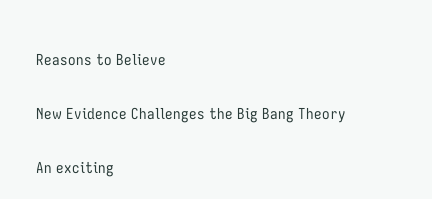Reasons to Believe

New Evidence Challenges the Big Bang Theory

An exciting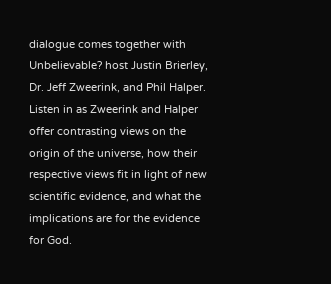dialogue comes together with Unbelievable? host Justin Brierley, Dr. Jeff Zweerink, and Phil Halper. Listen in as Zweerink and Halper offer contrasting views on the origin of the universe, how their respective views fit in light of new scientific evidence, and what the implications are for the evidence for God.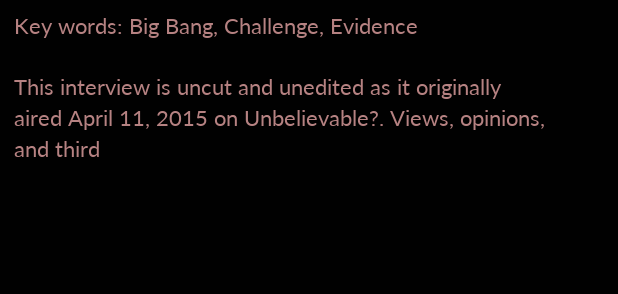Key words: Big Bang, Challenge, Evidence

This interview is uncut and unedited as it originally aired April 11, 2015 on Unbelievable?. Views, opinions, and third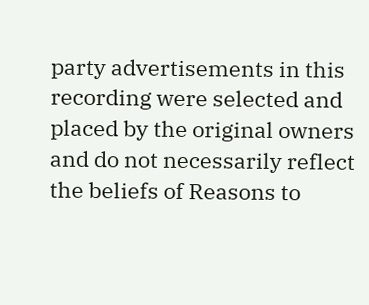party advertisements in this recording were selected and placed by the original owners and do not necessarily reflect the beliefs of Reasons to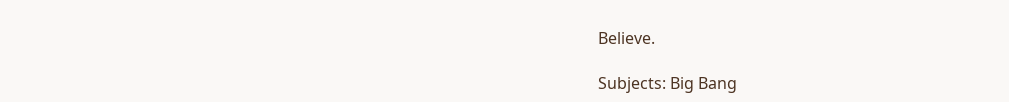Believe.

Subjects: Big Bang